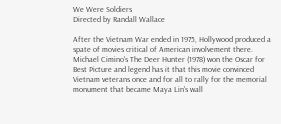We Were Soldiers
Directed by Randall Wallace

After the Vietnam War ended in 1975, Hollywood produced a spate of movies critical of American involvement there. Michael Cimino's The Deer Hunter (1978) won the Oscar for Best Picture and legend has it that this movie convinced Vietnam veterans once and for all to rally for the memorial monument that became Maya Lin's wall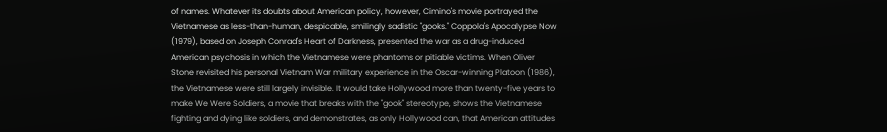of names. Whatever its doubts about American policy, however, Cimino's movie portrayed the Vietnamese as less-than-human, despicable, smilingly sadistic "gooks." Coppola's Apocalypse Now (1979), based on Joseph Conrad's Heart of Darkness, presented the war as a drug-induced American psychosis in which the Vietnamese were phantoms or pitiable victims. When Oliver Stone revisited his personal Vietnam War military experience in the Oscar-winning Platoon (1986), the Vietnamese were still largely invisible. It would take Hollywood more than twenty-five years to make We Were Soldiers, a movie that breaks with the "gook" stereotype, shows the Vietnamese fighting and dying like soldiers, and demonstrates, as only Hollywood can, that American attitudes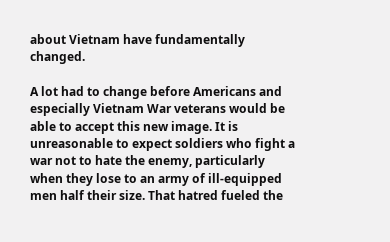about Vietnam have fundamentally changed.

A lot had to change before Americans and especially Vietnam War veterans would be able to accept this new image. It is unreasonable to expect soldiers who fight a war not to hate the enemy, particularly when they lose to an army of ill-equipped men half their size. That hatred fueled the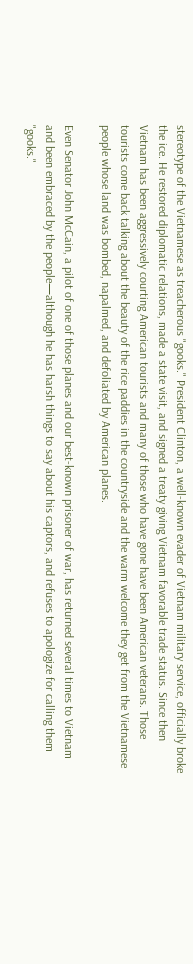stereotype of the Vietnamese as treacherous "gooks." President Clinton, a well-known evader of Vietnam military service, officially broke the ice. He restored diplomatic relations, made a state visit, and signed a treaty giving Vietnam favorable trade status. Since then Vietnam has been aggressively courting American tourists and many of those who have gone have been American veterans. Those tourists come back talking about the beauty of the rice paddies in the countryside and the warm welcome they get from the Vietnamese people whose land was bombed, napalmed, and defoliated by American planes.

Even Senator John McCain, a pilot of one of those planes and our best-known prisoner of war, has returned several times to Vietnam and been embraced by the people—although he has harsh things to say about his captors, and refuses to apologize for calling them "gooks."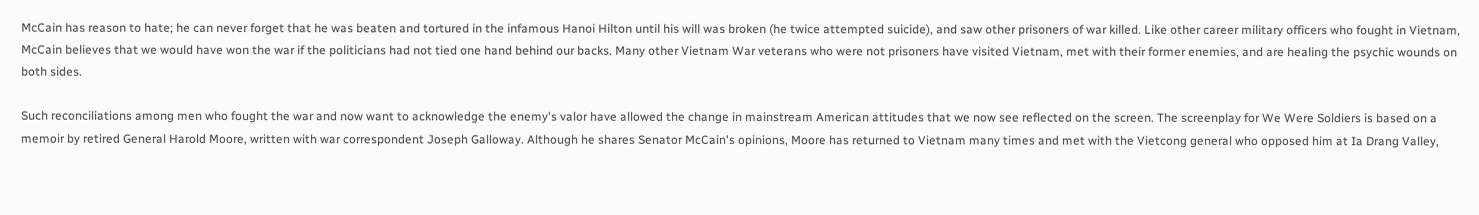McCain has reason to hate; he can never forget that he was beaten and tortured in the infamous Hanoi Hilton until his will was broken (he twice attempted suicide), and saw other prisoners of war killed. Like other career military officers who fought in Vietnam, McCain believes that we would have won the war if the politicians had not tied one hand behind our backs. Many other Vietnam War veterans who were not prisoners have visited Vietnam, met with their former enemies, and are healing the psychic wounds on both sides.

Such reconciliations among men who fought the war and now want to acknowledge the enemy's valor have allowed the change in mainstream American attitudes that we now see reflected on the screen. The screenplay for We Were Soldiers is based on a memoir by retired General Harold Moore, written with war correspondent Joseph Galloway. Although he shares Senator McCain's opinions, Moore has returned to Vietnam many times and met with the Vietcong general who opposed him at Ia Drang Valley,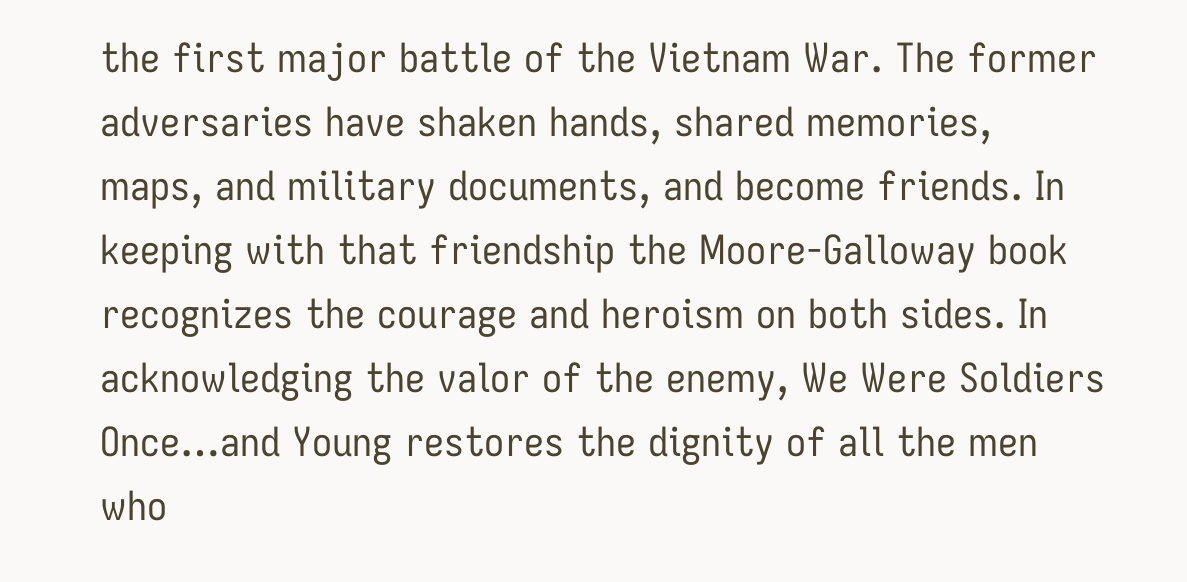the first major battle of the Vietnam War. The former adversaries have shaken hands, shared memories, maps, and military documents, and become friends. In keeping with that friendship the Moore-Galloway book recognizes the courage and heroism on both sides. In acknowledging the valor of the enemy, We Were Soldiers Once…and Young restores the dignity of all the men who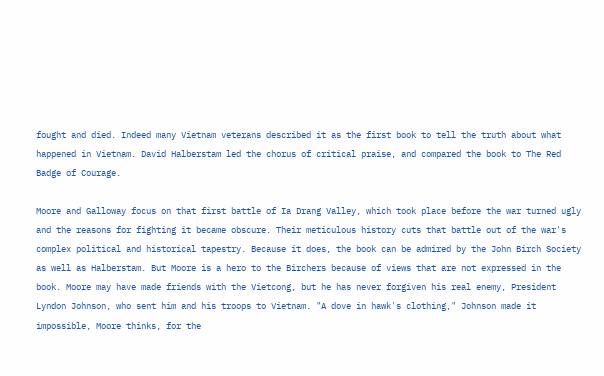fought and died. Indeed many Vietnam veterans described it as the first book to tell the truth about what happened in Vietnam. David Halberstam led the chorus of critical praise, and compared the book to The Red Badge of Courage.

Moore and Galloway focus on that first battle of Ia Drang Valley, which took place before the war turned ugly and the reasons for fighting it became obscure. Their meticulous history cuts that battle out of the war's complex political and historical tapestry. Because it does, the book can be admired by the John Birch Society as well as Halberstam. But Moore is a hero to the Birchers because of views that are not expressed in the book. Moore may have made friends with the Vietcong, but he has never forgiven his real enemy, President Lyndon Johnson, who sent him and his troops to Vietnam. "A dove in hawk's clothing," Johnson made it impossible, Moore thinks, for the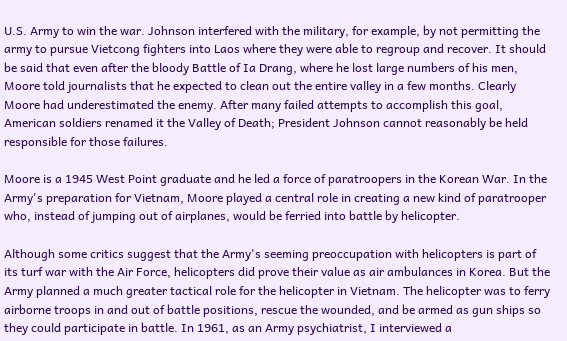U.S. Army to win the war. Johnson interfered with the military, for example, by not permitting the army to pursue Vietcong fighters into Laos where they were able to regroup and recover. It should be said that even after the bloody Battle of Ia Drang, where he lost large numbers of his men, Moore told journalists that he expected to clean out the entire valley in a few months. Clearly Moore had underestimated the enemy. After many failed attempts to accomplish this goal, American soldiers renamed it the Valley of Death; President Johnson cannot reasonably be held responsible for those failures.

Moore is a 1945 West Point graduate and he led a force of paratroopers in the Korean War. In the Army's preparation for Vietnam, Moore played a central role in creating a new kind of paratrooper who, instead of jumping out of airplanes, would be ferried into battle by helicopter.

Although some critics suggest that the Army's seeming preoccupation with helicopters is part of its turf war with the Air Force, helicopters did prove their value as air ambulances in Korea. But the Army planned a much greater tactical role for the helicopter in Vietnam. The helicopter was to ferry airborne troops in and out of battle positions, rescue the wounded, and be armed as gun ships so they could participate in battle. In 1961, as an Army psychiatrist, I interviewed a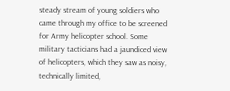steady stream of young soldiers who came through my office to be screened for Army helicopter school. Some military tacticians had a jaundiced view of helicopters, which they saw as noisy, technically limited,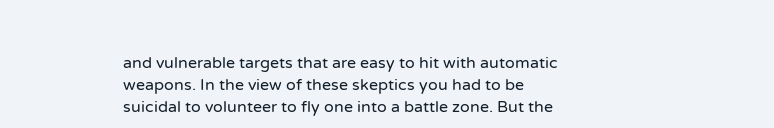and vulnerable targets that are easy to hit with automatic weapons. In the view of these skeptics you had to be suicidal to volunteer to fly one into a battle zone. But the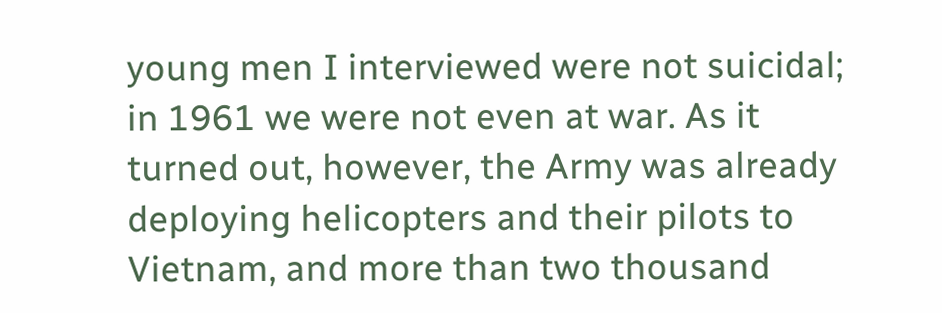young men I interviewed were not suicidal; in 1961 we were not even at war. As it turned out, however, the Army was already deploying helicopters and their pilots to Vietnam, and more than two thousand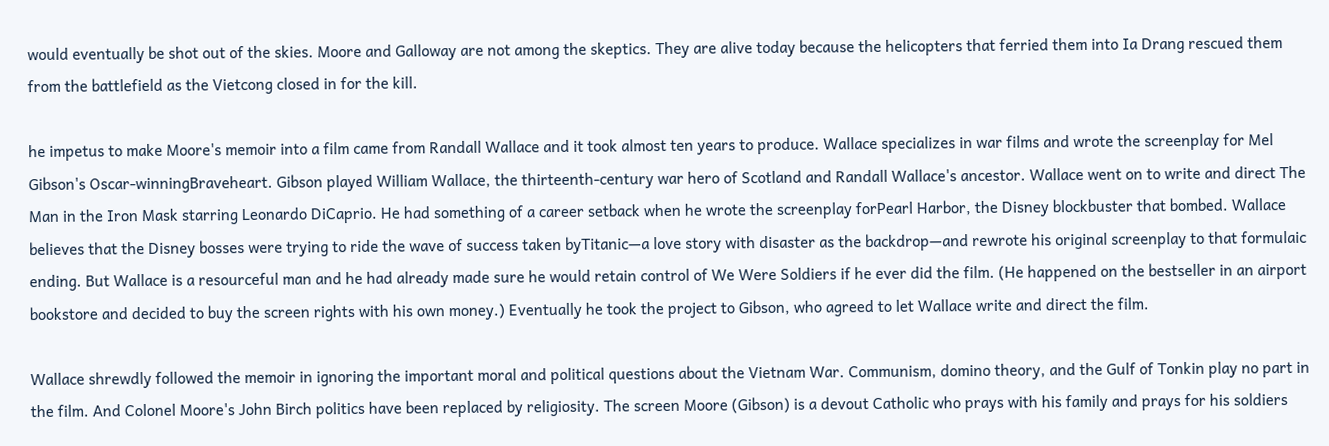would eventually be shot out of the skies. Moore and Galloway are not among the skeptics. They are alive today because the helicopters that ferried them into Ia Drang rescued them from the battlefield as the Vietcong closed in for the kill.

he impetus to make Moore's memoir into a film came from Randall Wallace and it took almost ten years to produce. Wallace specializes in war films and wrote the screenplay for Mel Gibson's Oscar-winningBraveheart. Gibson played William Wallace, the thirteenth-century war hero of Scotland and Randall Wallace's ancestor. Wallace went on to write and direct The Man in the Iron Mask starring Leonardo DiCaprio. He had something of a career setback when he wrote the screenplay forPearl Harbor, the Disney blockbuster that bombed. Wallace believes that the Disney bosses were trying to ride the wave of success taken byTitanic—a love story with disaster as the backdrop—and rewrote his original screenplay to that formulaic ending. But Wallace is a resourceful man and he had already made sure he would retain control of We Were Soldiers if he ever did the film. (He happened on the bestseller in an airport bookstore and decided to buy the screen rights with his own money.) Eventually he took the project to Gibson, who agreed to let Wallace write and direct the film.

Wallace shrewdly followed the memoir in ignoring the important moral and political questions about the Vietnam War. Communism, domino theory, and the Gulf of Tonkin play no part in the film. And Colonel Moore's John Birch politics have been replaced by religiosity. The screen Moore (Gibson) is a devout Catholic who prays with his family and prays for his soldiers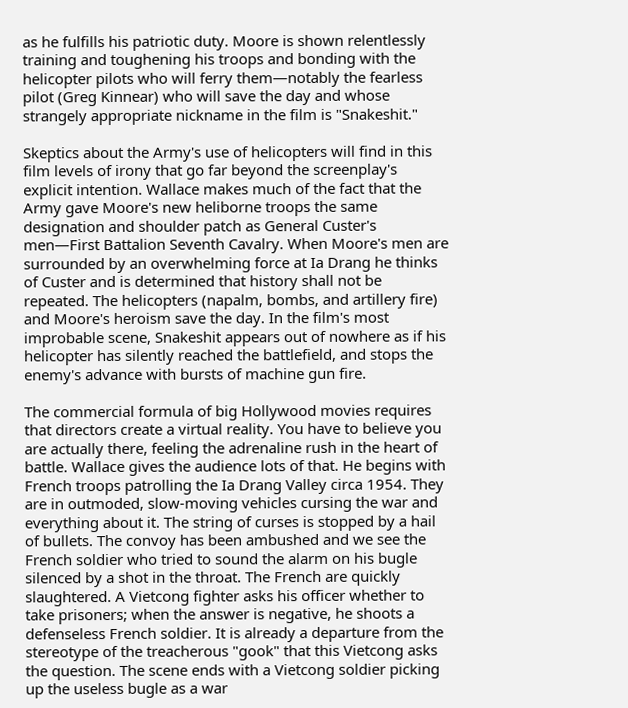as he fulfills his patriotic duty. Moore is shown relentlessly training and toughening his troops and bonding with the helicopter pilots who will ferry them—notably the fearless pilot (Greg Kinnear) who will save the day and whose strangely appropriate nickname in the film is "Snakeshit."

Skeptics about the Army's use of helicopters will find in this film levels of irony that go far beyond the screenplay's explicit intention. Wallace makes much of the fact that the Army gave Moore's new heliborne troops the same designation and shoulder patch as General Custer's men—First Battalion Seventh Cavalry. When Moore's men are surrounded by an overwhelming force at Ia Drang he thinks of Custer and is determined that history shall not be repeated. The helicopters (napalm, bombs, and artillery fire) and Moore's heroism save the day. In the film's most improbable scene, Snakeshit appears out of nowhere as if his helicopter has silently reached the battlefield, and stops the enemy's advance with bursts of machine gun fire.

The commercial formula of big Hollywood movies requires that directors create a virtual reality. You have to believe you are actually there, feeling the adrenaline rush in the heart of battle. Wallace gives the audience lots of that. He begins with French troops patrolling the Ia Drang Valley circa 1954. They are in outmoded, slow-moving vehicles cursing the war and everything about it. The string of curses is stopped by a hail of bullets. The convoy has been ambushed and we see the French soldier who tried to sound the alarm on his bugle silenced by a shot in the throat. The French are quickly slaughtered. A Vietcong fighter asks his officer whether to take prisoners; when the answer is negative, he shoots a defenseless French soldier. It is already a departure from the stereotype of the treacherous "gook" that this Vietcong asks the question. The scene ends with a Vietcong soldier picking up the useless bugle as a war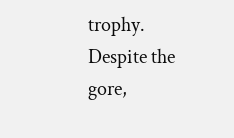trophy. Despite the gore,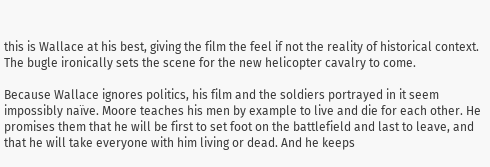this is Wallace at his best, giving the film the feel if not the reality of historical context. The bugle ironically sets the scene for the new helicopter cavalry to come.

Because Wallace ignores politics, his film and the soldiers portrayed in it seem impossibly naïve. Moore teaches his men by example to live and die for each other. He promises them that he will be first to set foot on the battlefield and last to leave, and that he will take everyone with him living or dead. And he keeps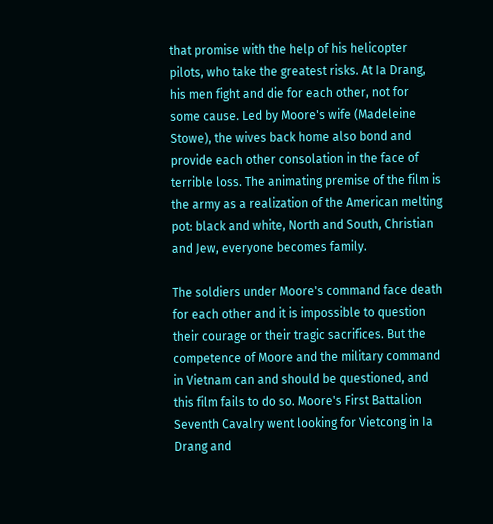that promise with the help of his helicopter pilots, who take the greatest risks. At Ia Drang, his men fight and die for each other, not for some cause. Led by Moore's wife (Madeleine Stowe), the wives back home also bond and provide each other consolation in the face of terrible loss. The animating premise of the film is the army as a realization of the American melting pot: black and white, North and South, Christian and Jew, everyone becomes family.

The soldiers under Moore's command face death for each other and it is impossible to question their courage or their tragic sacrifices. But the competence of Moore and the military command in Vietnam can and should be questioned, and this film fails to do so. Moore's First Battalion Seventh Cavalry went looking for Vietcong in Ia Drang and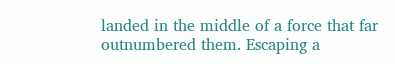landed in the middle of a force that far outnumbered them. Escaping a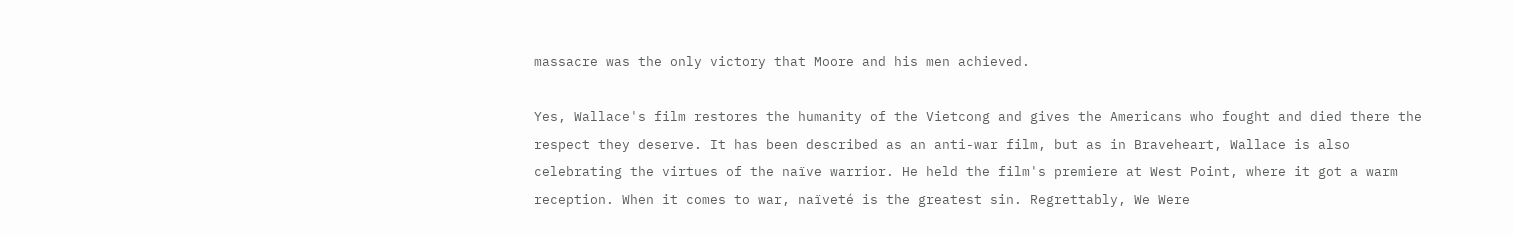massacre was the only victory that Moore and his men achieved.

Yes, Wallace's film restores the humanity of the Vietcong and gives the Americans who fought and died there the respect they deserve. It has been described as an anti-war film, but as in Braveheart, Wallace is also celebrating the virtues of the naïve warrior. He held the film's premiere at West Point, where it got a warm reception. When it comes to war, naïveté is the greatest sin. Regrettably, We Were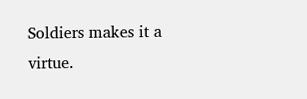Soldiers makes it a virtue.